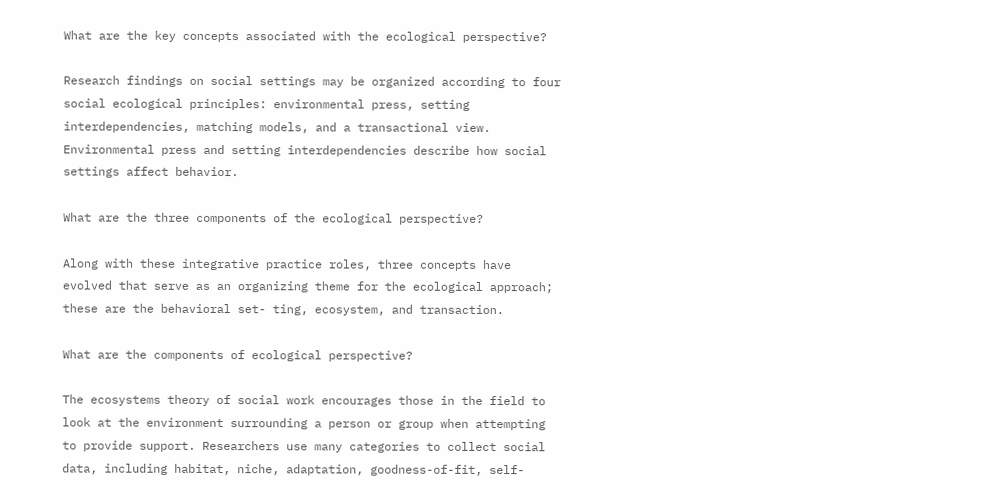What are the key concepts associated with the ecological perspective?

Research findings on social settings may be organized according to four social ecological principles: environmental press, setting interdependencies, matching models, and a transactional view. Environmental press and setting interdependencies describe how social settings affect behavior.

What are the three components of the ecological perspective?

Along with these integrative practice roles, three concepts have evolved that serve as an organizing theme for the ecological approach; these are the behavioral set- ting, ecosystem, and transaction.

What are the components of ecological perspective?

The ecosystems theory of social work encourages those in the field to look at the environment surrounding a person or group when attempting to provide support. Researchers use many categories to collect social data, including habitat, niche, adaptation, goodness-of-fit, self-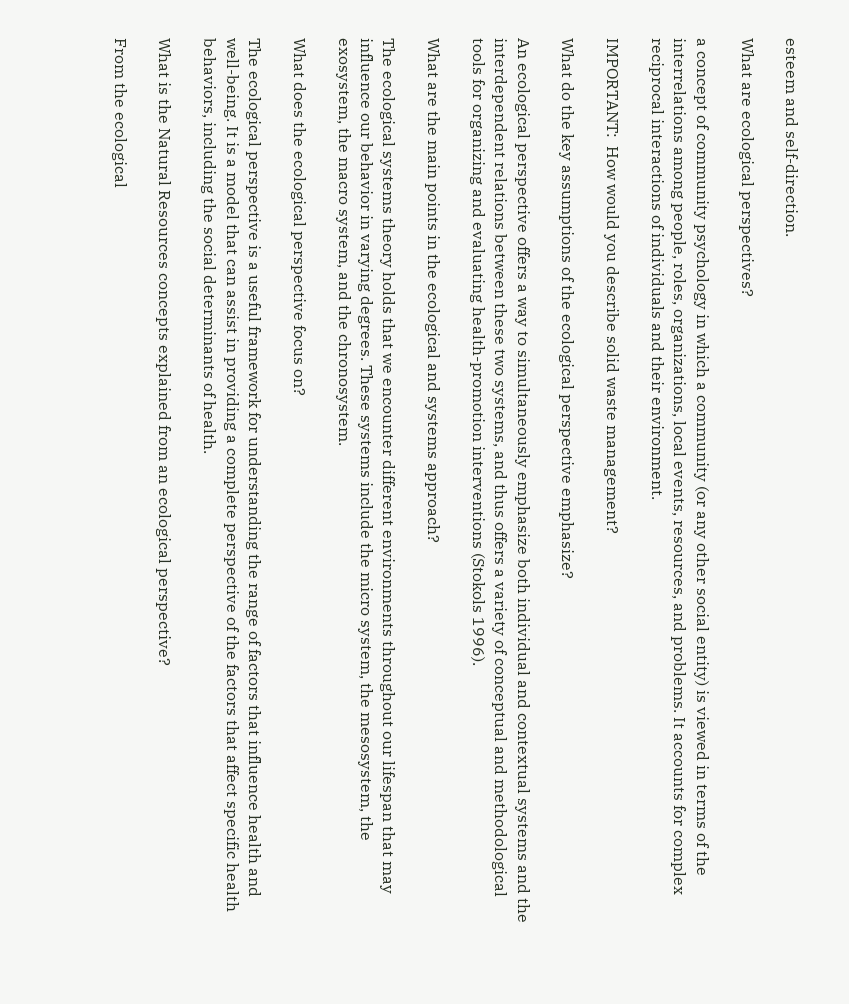esteem and self-direction.

What are ecological perspectives?

a concept of community psychology in which a community (or any other social entity) is viewed in terms of the interrelations among people, roles, organizations, local events, resources, and problems. It accounts for complex reciprocal interactions of individuals and their environment.

IMPORTANT:  How would you describe solid waste management?

What do the key assumptions of the ecological perspective emphasize?

An ecological perspective offers a way to simultaneously emphasize both individual and contextual systems and the interdependent relations between these two systems, and thus offers a variety of conceptual and methodological tools for organizing and evaluating health-promotion interventions (Stokols 1996).

What are the main points in the ecological and systems approach?

The ecological systems theory holds that we encounter different environments throughout our lifespan that may influence our behavior in varying degrees. These systems include the micro system, the mesosystem, the exosystem, the macro system, and the chronosystem.

What does the ecological perspective focus on?

The ecological perspective is a useful framework for understanding the range of factors that influence health and well-being. It is a model that can assist in providing a complete perspective of the factors that affect specific health behaviors, including the social determinants of health.

What is the Natural Resources concepts explained from an ecological perspective?

From the ecological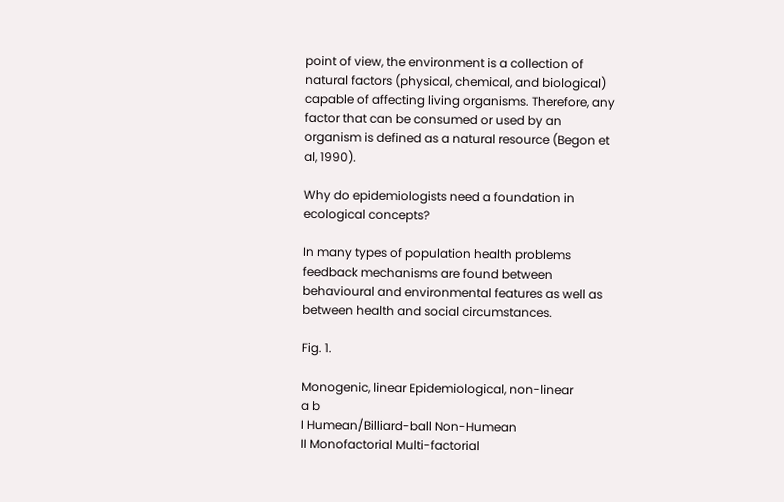point of view, the environment is a collection of natural factors (physical, chemical, and biological) capable of affecting living organisms. Therefore, any factor that can be consumed or used by an organism is defined as a natural resource (Begon et al, 1990).

Why do epidemiologists need a foundation in ecological concepts?

In many types of population health problems feedback mechanisms are found between behavioural and environmental features as well as between health and social circumstances.

Fig. 1.

Monogenic, linear Epidemiological, non-linear
a b
I Humean/Billiard-ball Non-Humean
II Monofactorial Multi-factorial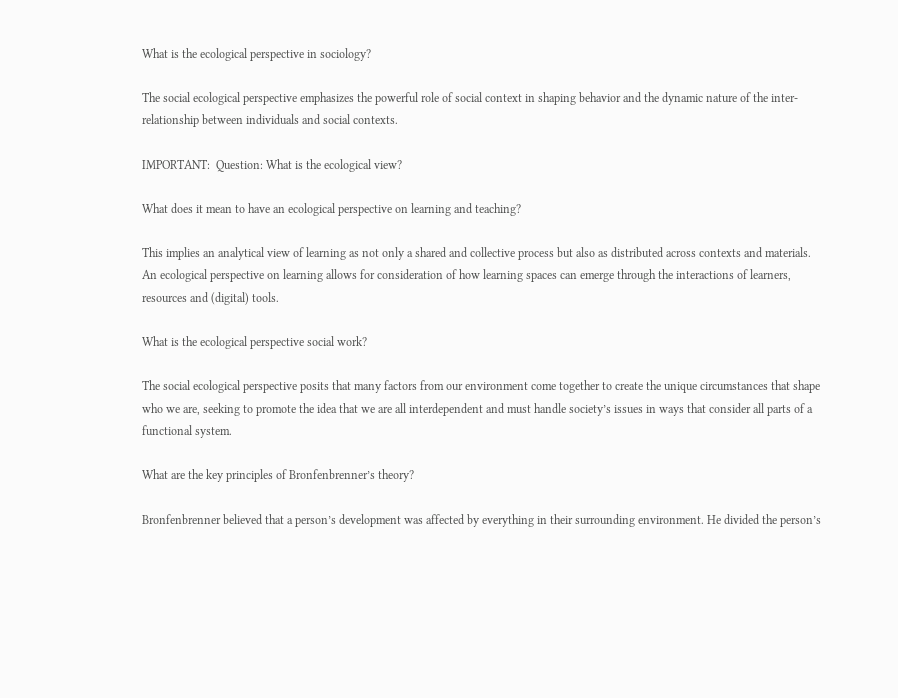What is the ecological perspective in sociology?

The social ecological perspective emphasizes the powerful role of social context in shaping behavior and the dynamic nature of the inter-relationship between individuals and social contexts.

IMPORTANT:  Question: What is the ecological view?

What does it mean to have an ecological perspective on learning and teaching?

This implies an analytical view of learning as not only a shared and collective process but also as distributed across contexts and materials. An ecological perspective on learning allows for consideration of how learning spaces can emerge through the interactions of learners, resources and (digital) tools.

What is the ecological perspective social work?

The social ecological perspective posits that many factors from our environment come together to create the unique circumstances that shape who we are, seeking to promote the idea that we are all interdependent and must handle society’s issues in ways that consider all parts of a functional system.

What are the key principles of Bronfenbrenner’s theory?

Bronfenbrenner believed that a person’s development was affected by everything in their surrounding environment. He divided the person’s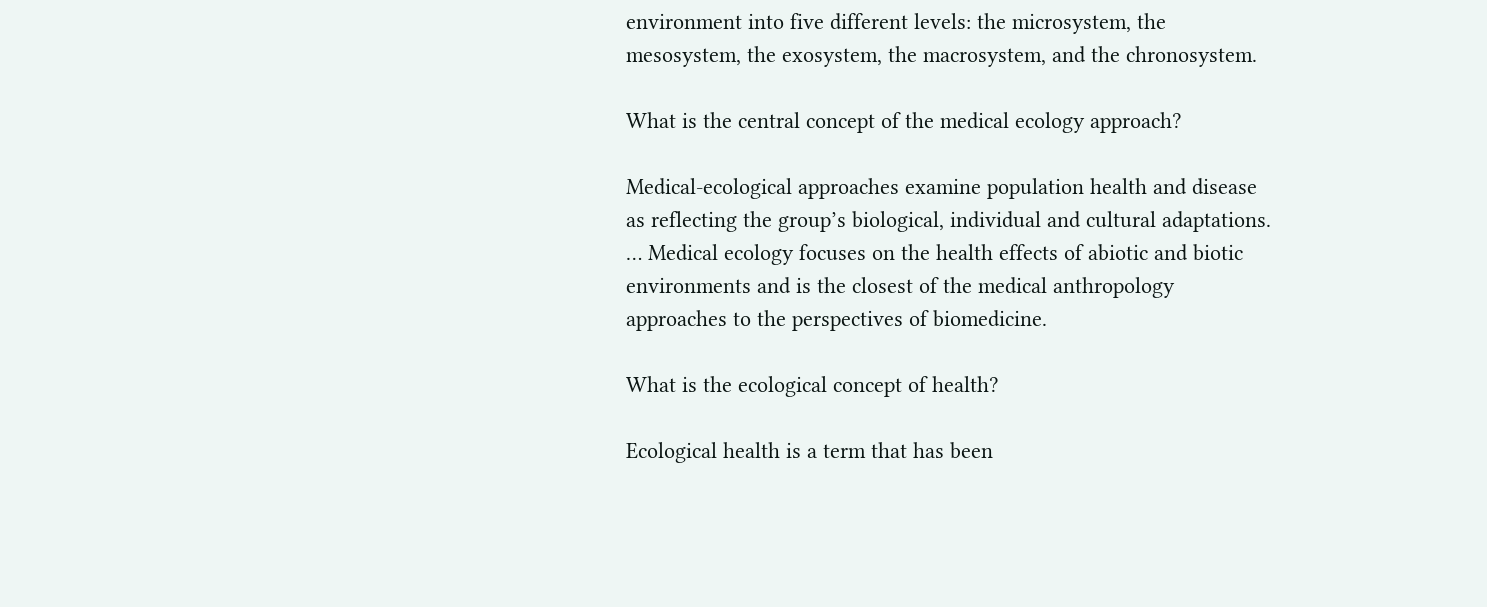environment into five different levels: the microsystem, the mesosystem, the exosystem, the macrosystem, and the chronosystem.

What is the central concept of the medical ecology approach?

Medical-ecological approaches examine population health and disease as reflecting the group’s biological, individual and cultural adaptations. … Medical ecology focuses on the health effects of abiotic and biotic environments and is the closest of the medical anthropology approaches to the perspectives of biomedicine.

What is the ecological concept of health?

Ecological health is a term that has been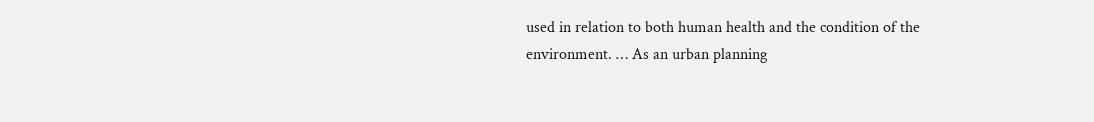used in relation to both human health and the condition of the environment. … As an urban planning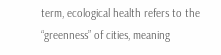term, ecological health refers to the “greenness” of cities, meaning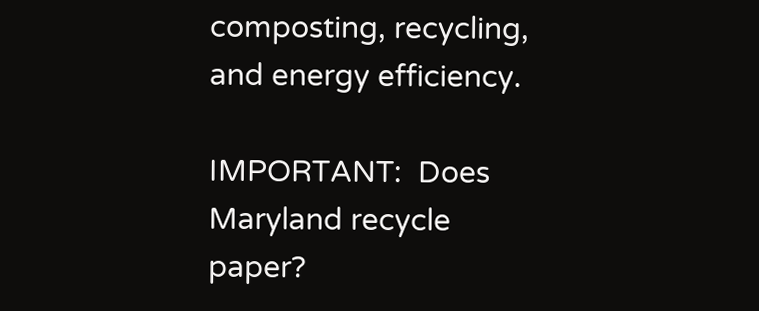composting, recycling, and energy efficiency.

IMPORTANT:  Does Maryland recycle paper?